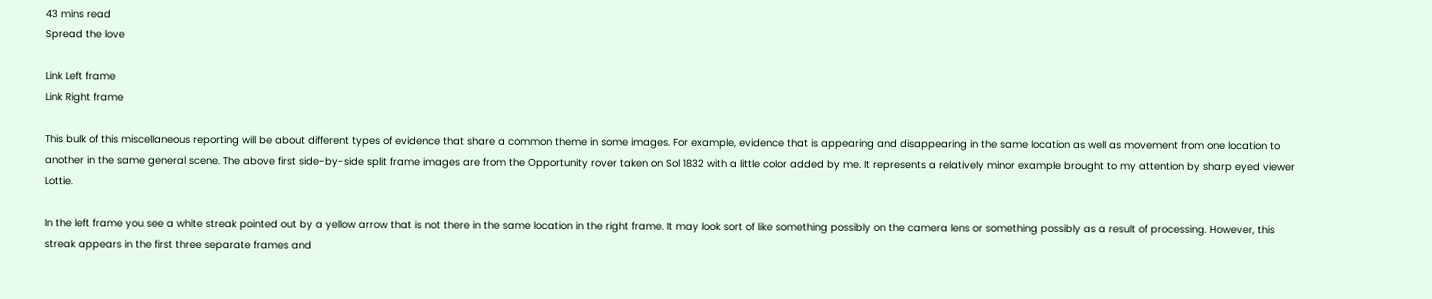43 mins read
Spread the love

Link Left frame
Link Right frame

This bulk of this miscellaneous reporting will be about different types of evidence that share a common theme in some images. For example, evidence that is appearing and disappearing in the same location as well as movement from one location to another in the same general scene. The above first side-by-side split frame images are from the Opportunity rover taken on Sol 1832 with a little color added by me. It represents a relatively minor example brought to my attention by sharp eyed viewer Lottie.

In the left frame you see a white streak pointed out by a yellow arrow that is not there in the same location in the right frame. It may look sort of like something possibly on the camera lens or something possibly as a result of processing. However, this streak appears in the first three separate frames and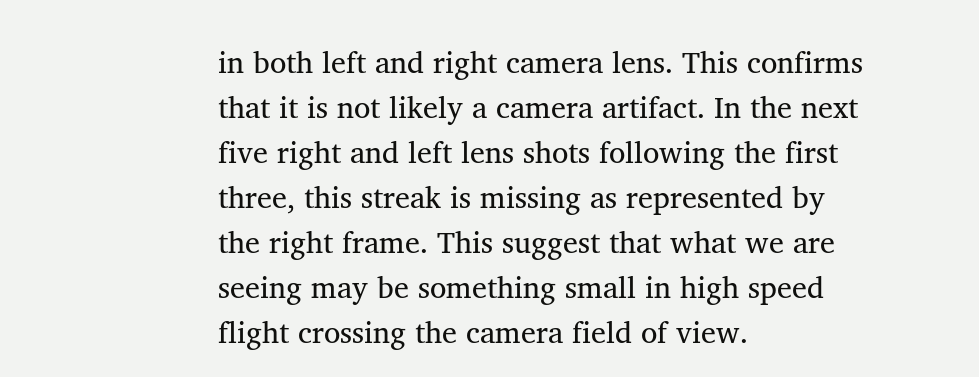in both left and right camera lens. This confirms that it is not likely a camera artifact. In the next five right and left lens shots following the first three, this streak is missing as represented by the right frame. This suggest that what we are seeing may be something small in high speed flight crossing the camera field of view.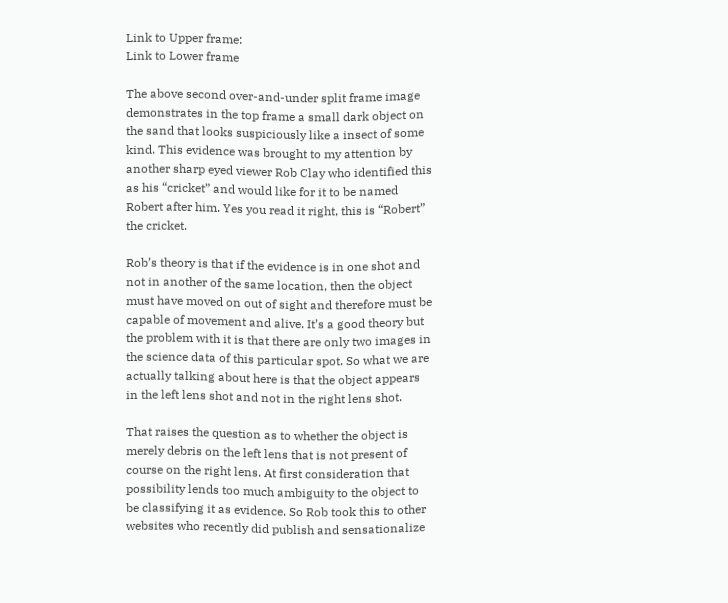Link to Upper frame:
Link to Lower frame

The above second over-and-under split frame image demonstrates in the top frame a small dark object on the sand that looks suspiciously like a insect of some kind. This evidence was brought to my attention by another sharp eyed viewer Rob Clay who identified this as his “cricket” and would like for it to be named Robert after him. Yes you read it right, this is “Robert” the cricket.

Rob’s theory is that if the evidence is in one shot and not in another of the same location, then the object must have moved on out of sight and therefore must be capable of movement and alive. It’s a good theory but the problem with it is that there are only two images in the science data of this particular spot. So what we are actually talking about here is that the object appears in the left lens shot and not in the right lens shot.

That raises the question as to whether the object is merely debris on the left lens that is not present of course on the right lens. At first consideration that possibility lends too much ambiguity to the object to be classifying it as evidence. So Rob took this to other websites who recently did publish and sensationalize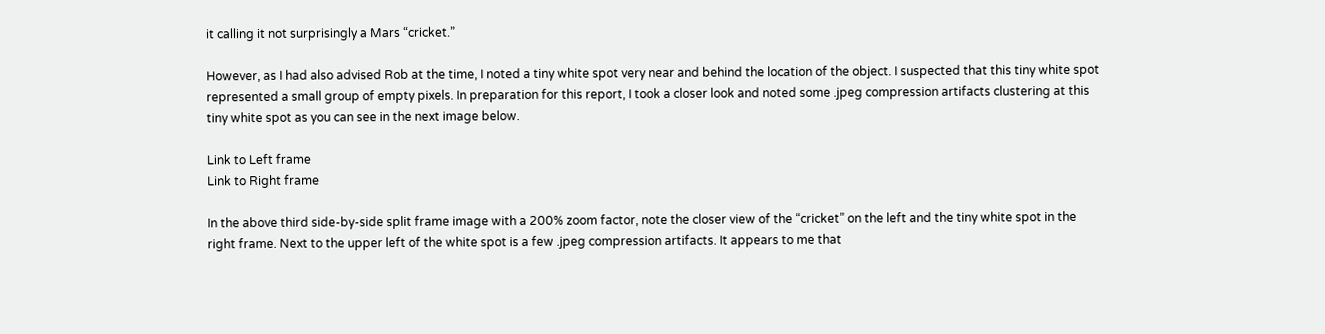it calling it not surprisingly a Mars “cricket.”

However, as I had also advised Rob at the time, I noted a tiny white spot very near and behind the location of the object. I suspected that this tiny white spot represented a small group of empty pixels. In preparation for this report, I took a closer look and noted some .jpeg compression artifacts clustering at this tiny white spot as you can see in the next image below.

Link to Left frame
Link to Right frame

In the above third side-by-side split frame image with a 200% zoom factor, note the closer view of the “cricket” on the left and the tiny white spot in the right frame. Next to the upper left of the white spot is a few .jpeg compression artifacts. It appears to me that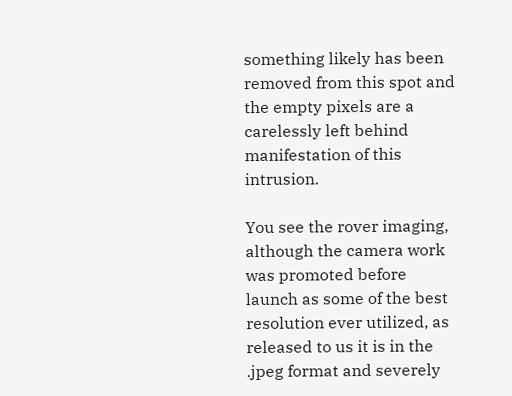something likely has been removed from this spot and the empty pixels are a carelessly left behind manifestation of this intrusion.

You see the rover imaging, although the camera work was promoted before launch as some of the best resolution ever utilized, as released to us it is in the .jpeg format and severely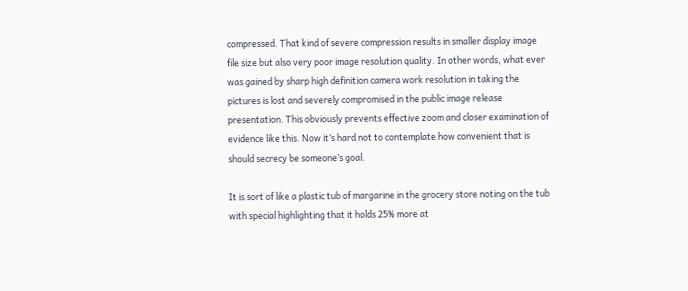compressed. That kind of severe compression results in smaller display image file size but also very poor image resolution quality. In other words, what ever was gained by sharp high definition camera work resolution in taking the pictures is lost and severely compromised in the public image release presentation. This obviously prevents effective zoom and closer examination of evidence like this. Now it’s hard not to contemplate how convenient that is should secrecy be someone’s goal.

It is sort of like a plastic tub of margarine in the grocery store noting on the tub with special highlighting that it holds 25% more at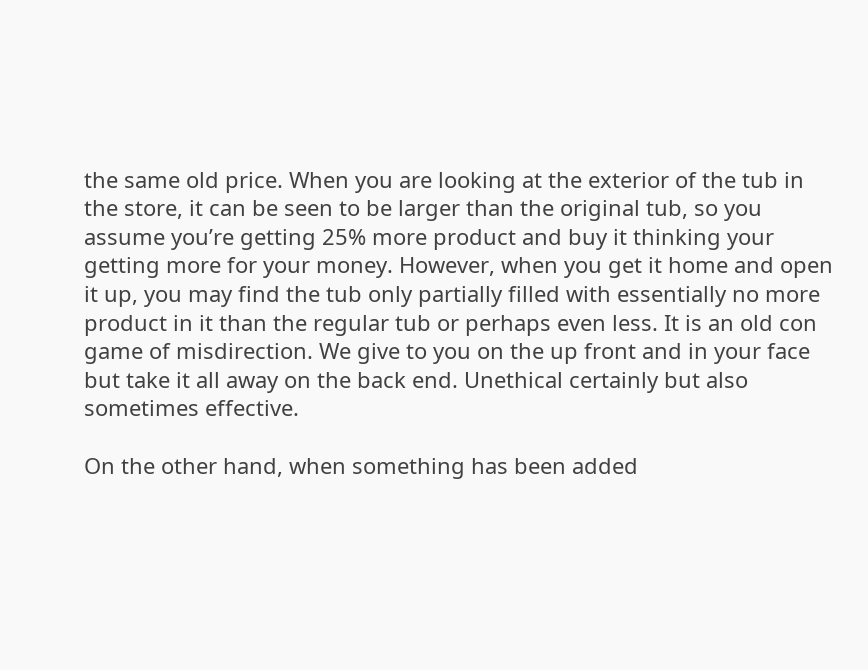the same old price. When you are looking at the exterior of the tub in the store, it can be seen to be larger than the original tub, so you assume you’re getting 25% more product and buy it thinking your getting more for your money. However, when you get it home and open it up, you may find the tub only partially filled with essentially no more product in it than the regular tub or perhaps even less. It is an old con game of misdirection. We give to you on the up front and in your face but take it all away on the back end. Unethical certainly but also sometimes effective.

On the other hand, when something has been added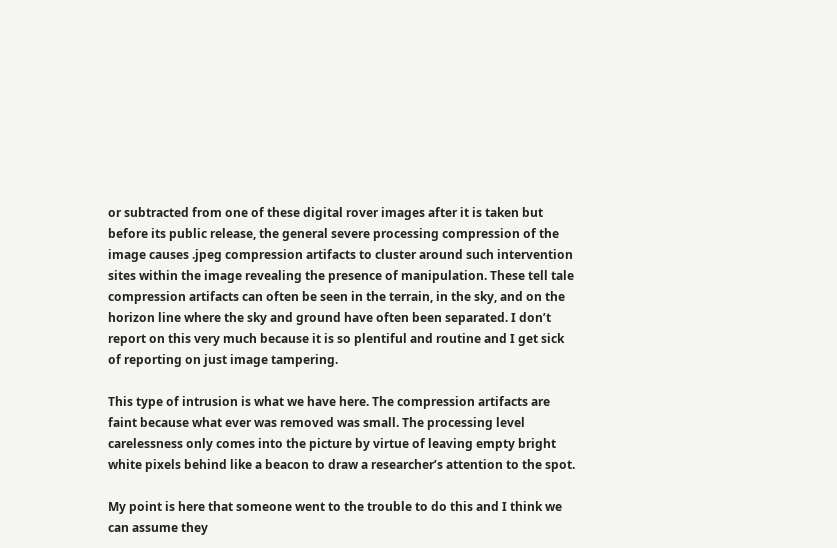or subtracted from one of these digital rover images after it is taken but before its public release, the general severe processing compression of the image causes .jpeg compression artifacts to cluster around such intervention sites within the image revealing the presence of manipulation. These tell tale compression artifacts can often be seen in the terrain, in the sky, and on the horizon line where the sky and ground have often been separated. I don’t report on this very much because it is so plentiful and routine and I get sick of reporting on just image tampering.

This type of intrusion is what we have here. The compression artifacts are faint because what ever was removed was small. The processing level carelessness only comes into the picture by virtue of leaving empty bright white pixels behind like a beacon to draw a researcher’s attention to the spot.

My point is here that someone went to the trouble to do this and I think we can assume they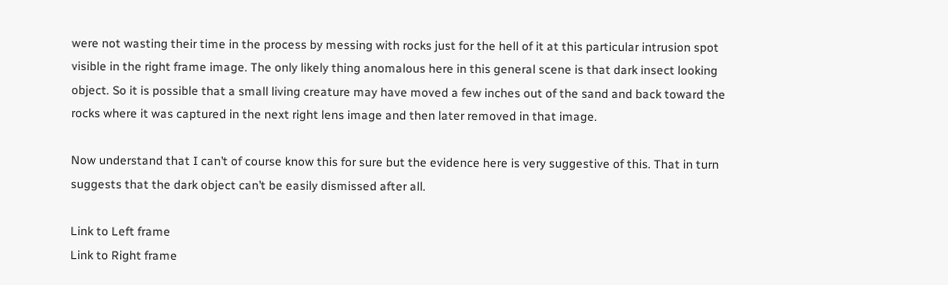were not wasting their time in the process by messing with rocks just for the hell of it at this particular intrusion spot visible in the right frame image. The only likely thing anomalous here in this general scene is that dark insect looking object. So it is possible that a small living creature may have moved a few inches out of the sand and back toward the rocks where it was captured in the next right lens image and then later removed in that image.

Now understand that I can’t of course know this for sure but the evidence here is very suggestive of this. That in turn suggests that the dark object can’t be easily dismissed after all.

Link to Left frame
Link to Right frame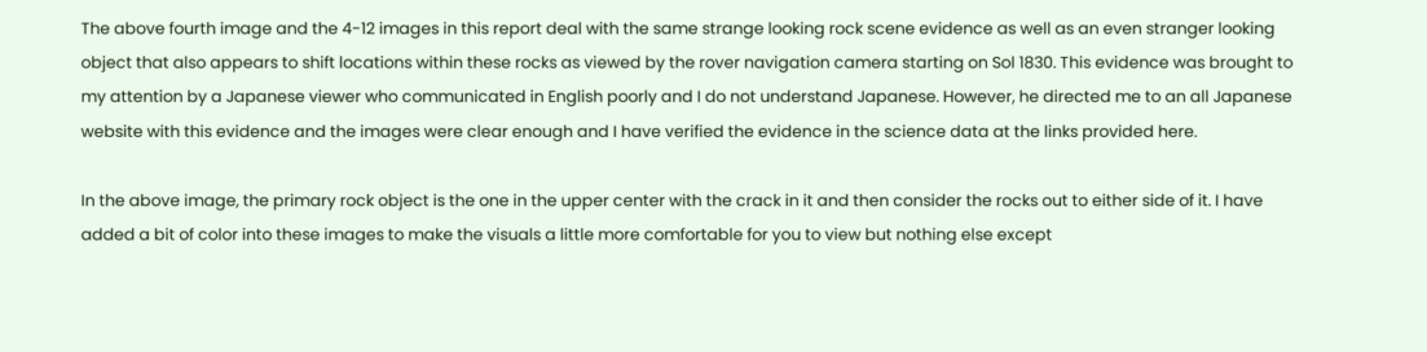The above fourth image and the 4-12 images in this report deal with the same strange looking rock scene evidence as well as an even stranger looking object that also appears to shift locations within these rocks as viewed by the rover navigation camera starting on Sol 1830. This evidence was brought to my attention by a Japanese viewer who communicated in English poorly and I do not understand Japanese. However, he directed me to an all Japanese website with this evidence and the images were clear enough and I have verified the evidence in the science data at the links provided here.

In the above image, the primary rock object is the one in the upper center with the crack in it and then consider the rocks out to either side of it. I have added a bit of color into these images to make the visuals a little more comfortable for you to view but nothing else except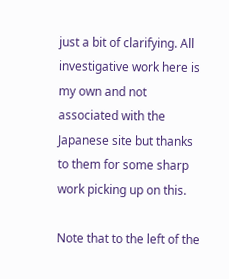just a bit of clarifying. All investigative work here is my own and not associated with the Japanese site but thanks to them for some sharp work picking up on this.

Note that to the left of the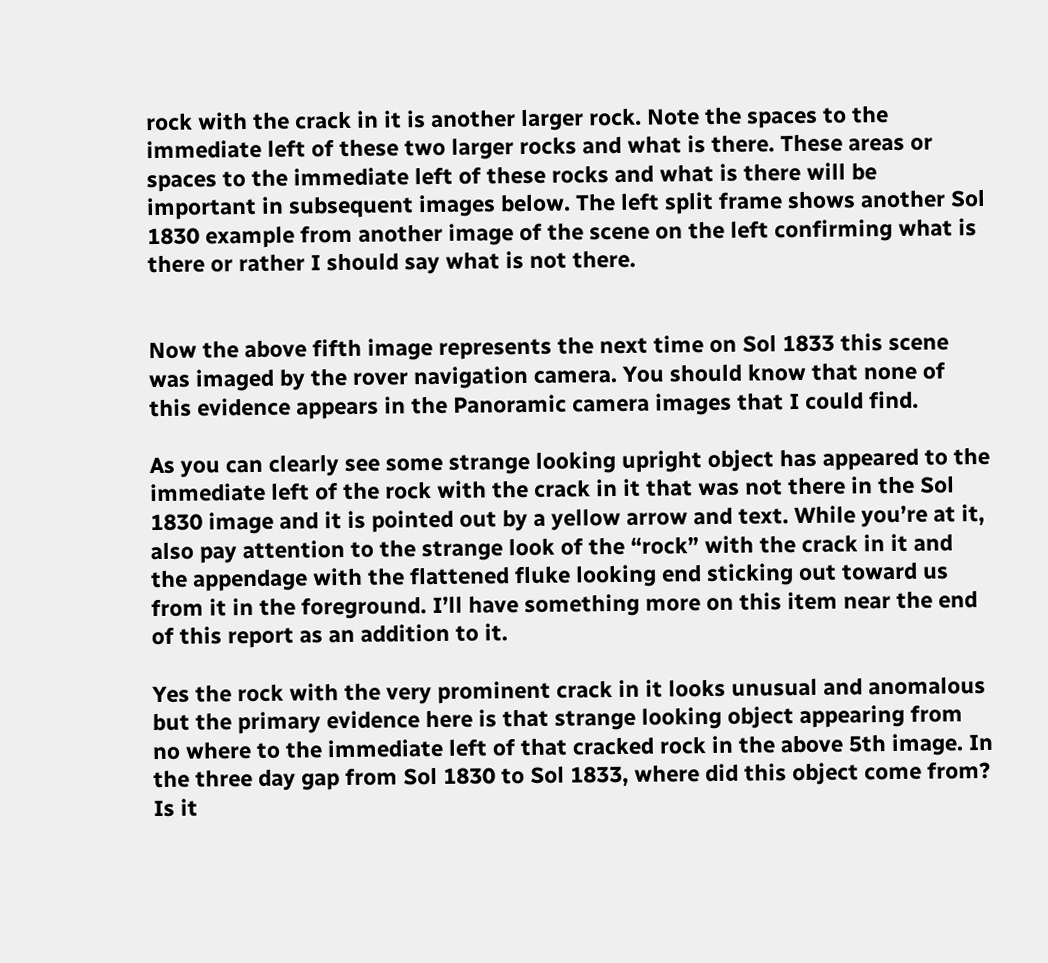rock with the crack in it is another larger rock. Note the spaces to the immediate left of these two larger rocks and what is there. These areas or spaces to the immediate left of these rocks and what is there will be important in subsequent images below. The left split frame shows another Sol 1830 example from another image of the scene on the left confirming what is there or rather I should say what is not there.


Now the above fifth image represents the next time on Sol 1833 this scene was imaged by the rover navigation camera. You should know that none of this evidence appears in the Panoramic camera images that I could find.

As you can clearly see some strange looking upright object has appeared to the immediate left of the rock with the crack in it that was not there in the Sol 1830 image and it is pointed out by a yellow arrow and text. While you’re at it, also pay attention to the strange look of the “rock” with the crack in it and the appendage with the flattened fluke looking end sticking out toward us from it in the foreground. I’ll have something more on this item near the end of this report as an addition to it.

Yes the rock with the very prominent crack in it looks unusual and anomalous but the primary evidence here is that strange looking object appearing from no where to the immediate left of that cracked rock in the above 5th image. In the three day gap from Sol 1830 to Sol 1833, where did this object come from? Is it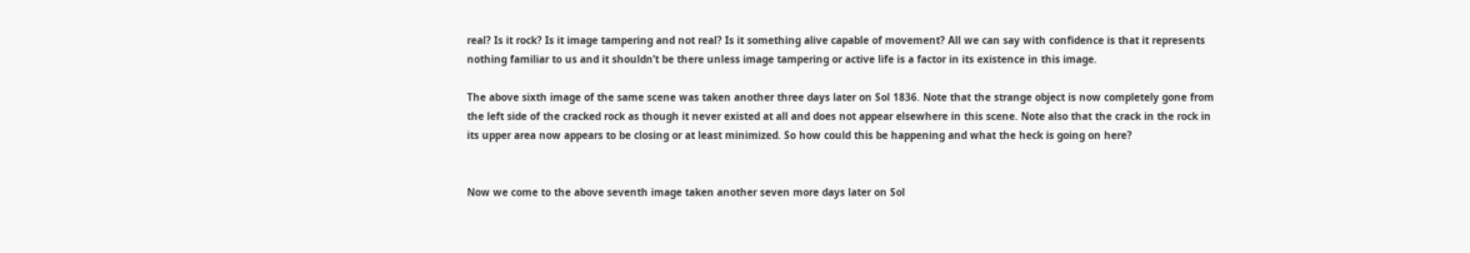real? Is it rock? Is it image tampering and not real? Is it something alive capable of movement? All we can say with confidence is that it represents nothing familiar to us and it shouldn’t be there unless image tampering or active life is a factor in its existence in this image.

The above sixth image of the same scene was taken another three days later on Sol 1836. Note that the strange object is now completely gone from the left side of the cracked rock as though it never existed at all and does not appear elsewhere in this scene. Note also that the crack in the rock in its upper area now appears to be closing or at least minimized. So how could this be happening and what the heck is going on here?


Now we come to the above seventh image taken another seven more days later on Sol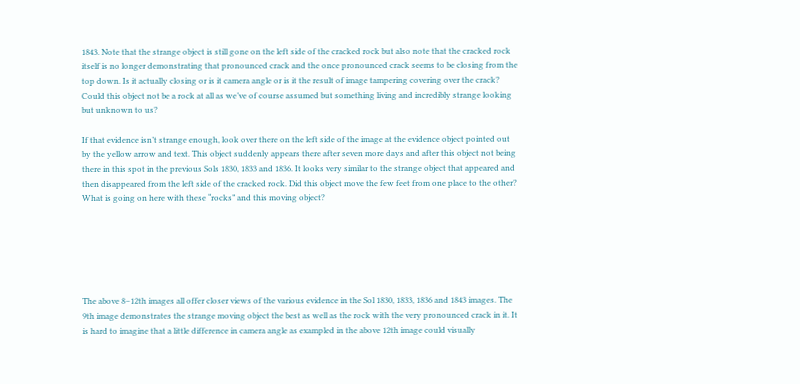1843. Note that the strange object is still gone on the left side of the cracked rock but also note that the cracked rock itself is no longer demonstrating that pronounced crack and the once pronounced crack seems to be closing from the top down. Is it actually closing or is it camera angle or is it the result of image tampering covering over the crack? Could this object not be a rock at all as we’ve of course assumed but something living and incredibly strange looking but unknown to us?

If that evidence isn’t strange enough, look over there on the left side of the image at the evidence object pointed out by the yellow arrow and text. This object suddenly appears there after seven more days and after this object not being there in this spot in the previous Sols 1830, 1833 and 1836. It looks very similar to the strange object that appeared and then disappeared from the left side of the cracked rock. Did this object move the few feet from one place to the other? What is going on here with these “rocks” and this moving object?






The above 8–12th images all offer closer views of the various evidence in the Sol 1830, 1833, 1836 and 1843 images. The 9th image demonstrates the strange moving object the best as well as the rock with the very pronounced crack in it. It is hard to imagine that a little difference in camera angle as exampled in the above 12th image could visually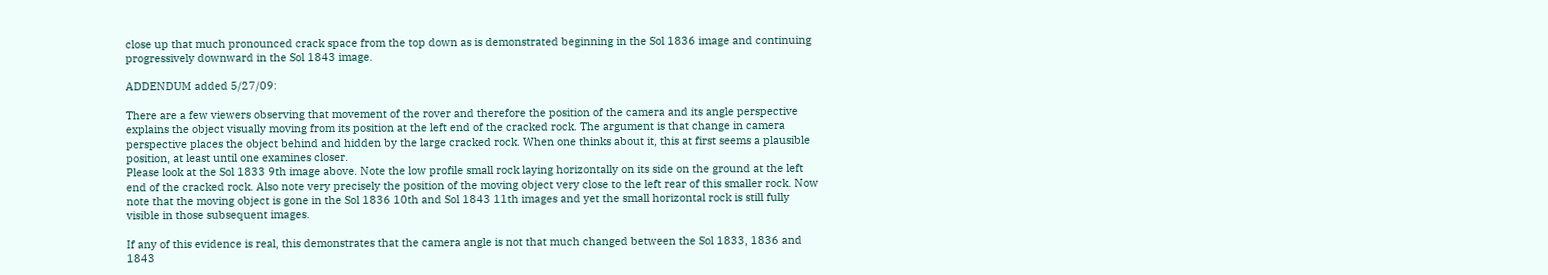close up that much pronounced crack space from the top down as is demonstrated beginning in the Sol 1836 image and continuing progressively downward in the Sol 1843 image.

ADDENDUM added 5/27/09:

There are a few viewers observing that movement of the rover and therefore the position of the camera and its angle perspective explains the object visually moving from its position at the left end of the cracked rock. The argument is that change in camera perspective places the object behind and hidden by the large cracked rock. When one thinks about it, this at first seems a plausible position, at least until one examines closer.
Please look at the Sol 1833 9th image above. Note the low profile small rock laying horizontally on its side on the ground at the left end of the cracked rock. Also note very precisely the position of the moving object very close to the left rear of this smaller rock. Now note that the moving object is gone in the Sol 1836 10th and Sol 1843 11th images and yet the small horizontal rock is still fully visible in those subsequent images.

If any of this evidence is real, this demonstrates that the camera angle is not that much changed between the Sol 1833, 1836 and 1843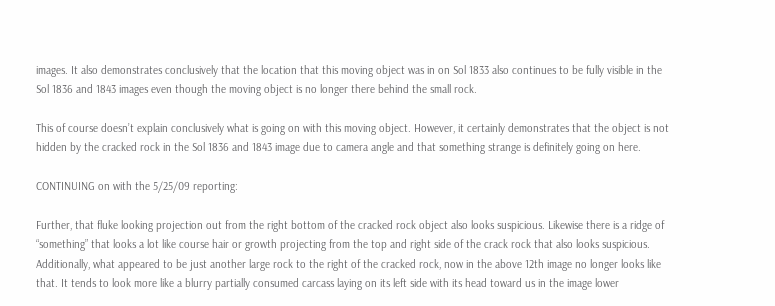images. It also demonstrates conclusively that the location that this moving object was in on Sol 1833 also continues to be fully visible in the Sol 1836 and 1843 images even though the moving object is no longer there behind the small rock.

This of course doesn’t explain conclusively what is going on with this moving object. However, it certainly demonstrates that the object is not hidden by the cracked rock in the Sol 1836 and 1843 image due to camera angle and that something strange is definitely going on here.

CONTINUING on with the 5/25/09 reporting:

Further, that fluke looking projection out from the right bottom of the cracked rock object also looks suspicious. Likewise there is a ridge of “something” that looks a lot like course hair or growth projecting from the top and right side of the crack rock that also looks suspicious. Additionally, what appeared to be just another large rock to the right of the cracked rock, now in the above 12th image no longer looks like that. It tends to look more like a blurry partially consumed carcass laying on its left side with its head toward us in the image lower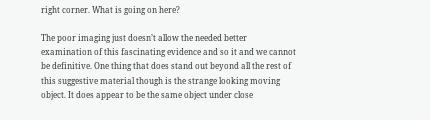right corner. What is going on here?

The poor imaging just doesn’t allow the needed better examination of this fascinating evidence and so it and we cannot be definitive. One thing that does stand out beyond all the rest of this suggestive material though is the strange looking moving object. It does appear to be the same object under close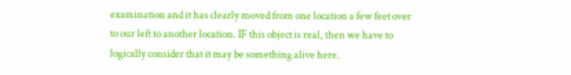examination and it has clearly moved from one location a few feet over to our left to another location. IF this object is real, then we have to logically consider that it may be something alive here.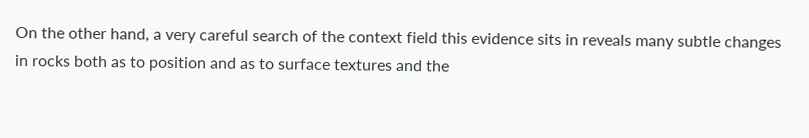On the other hand, a very careful search of the context field this evidence sits in reveals many subtle changes in rocks both as to position and as to surface textures and the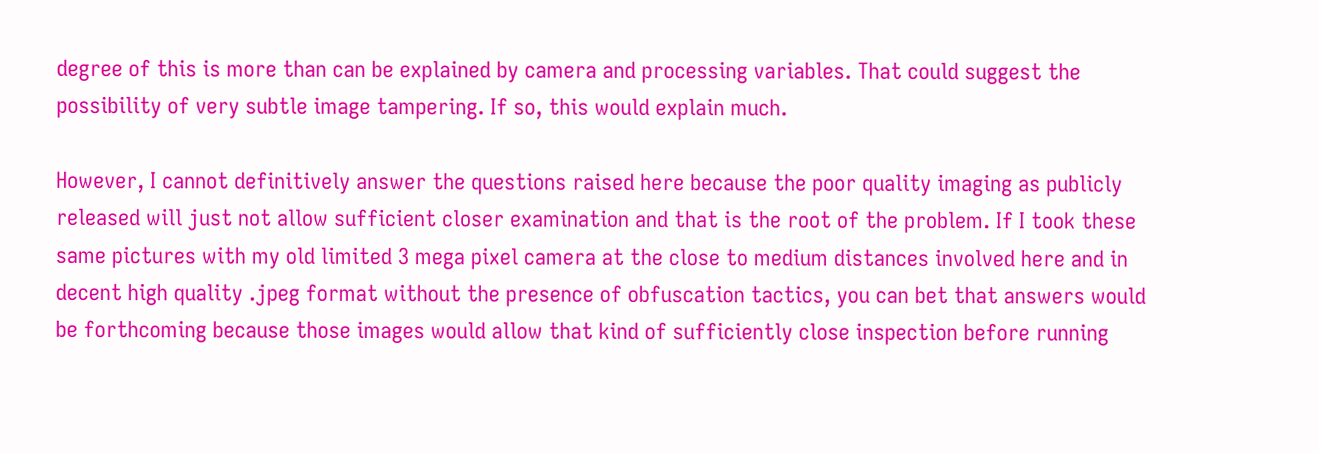degree of this is more than can be explained by camera and processing variables. That could suggest the possibility of very subtle image tampering. If so, this would explain much.

However, I cannot definitively answer the questions raised here because the poor quality imaging as publicly released will just not allow sufficient closer examination and that is the root of the problem. If I took these same pictures with my old limited 3 mega pixel camera at the close to medium distances involved here and in decent high quality .jpeg format without the presence of obfuscation tactics, you can bet that answers would be forthcoming because those images would allow that kind of sufficiently close inspection before running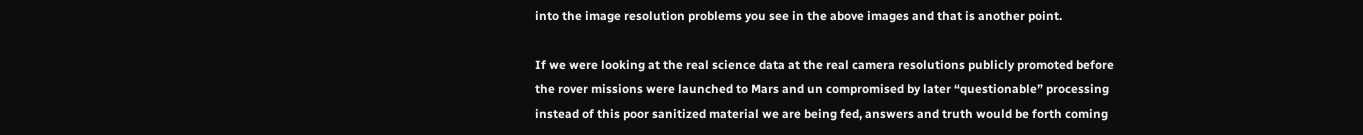into the image resolution problems you see in the above images and that is another point.

If we were looking at the real science data at the real camera resolutions publicly promoted before the rover missions were launched to Mars and un compromised by later “questionable” processing instead of this poor sanitized material we are being fed, answers and truth would be forth coming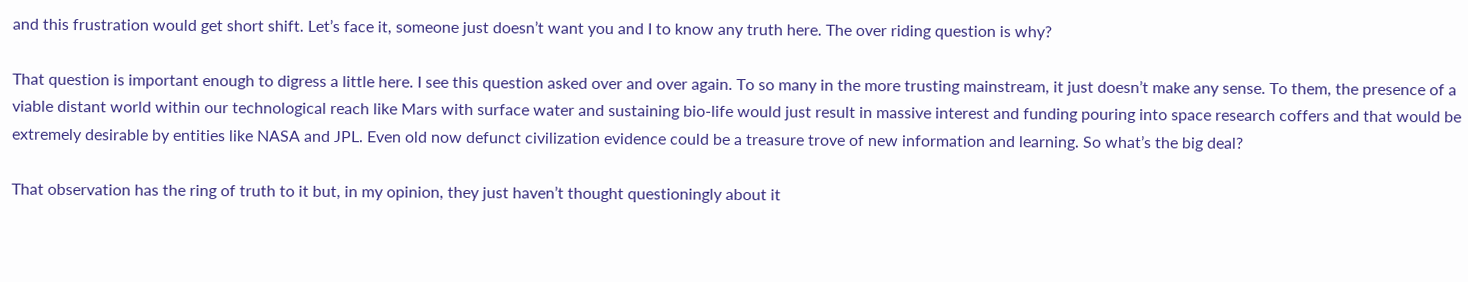and this frustration would get short shift. Let’s face it, someone just doesn’t want you and I to know any truth here. The over riding question is why?

That question is important enough to digress a little here. I see this question asked over and over again. To so many in the more trusting mainstream, it just doesn’t make any sense. To them, the presence of a viable distant world within our technological reach like Mars with surface water and sustaining bio-life would just result in massive interest and funding pouring into space research coffers and that would be extremely desirable by entities like NASA and JPL. Even old now defunct civilization evidence could be a treasure trove of new information and learning. So what’s the big deal?

That observation has the ring of truth to it but, in my opinion, they just haven’t thought questioningly about it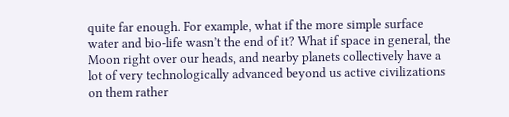quite far enough. For example, what if the more simple surface water and bio-life wasn’t the end of it? What if space in general, the Moon right over our heads, and nearby planets collectively have a lot of very technologically advanced beyond us active civilizations on them rather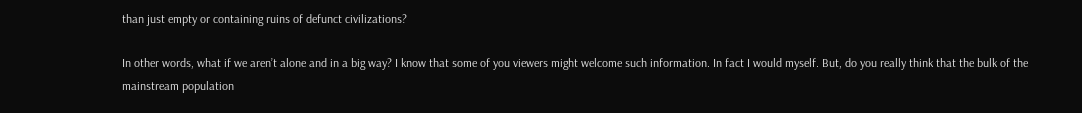than just empty or containing ruins of defunct civilizations?

In other words, what if we aren’t alone and in a big way? I know that some of you viewers might welcome such information. In fact I would myself. But, do you really think that the bulk of the mainstream population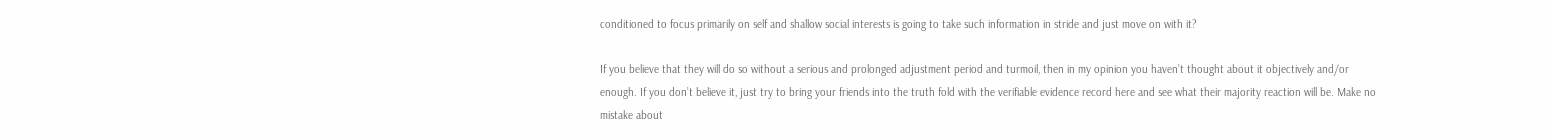conditioned to focus primarily on self and shallow social interests is going to take such information in stride and just move on with it?

If you believe that they will do so without a serious and prolonged adjustment period and turmoil, then in my opinion you haven’t thought about it objectively and/or enough. If you don’t believe it, just try to bring your friends into the truth fold with the verifiable evidence record here and see what their majority reaction will be. Make no mistake about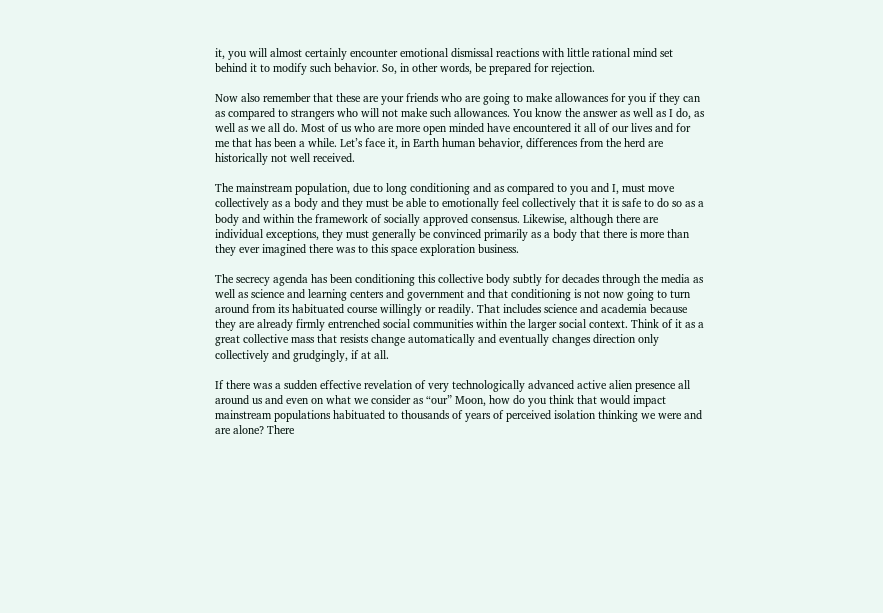it, you will almost certainly encounter emotional dismissal reactions with little rational mind set behind it to modify such behavior. So, in other words, be prepared for rejection.

Now also remember that these are your friends who are going to make allowances for you if they can as compared to strangers who will not make such allowances. You know the answer as well as I do, as well as we all do. Most of us who are more open minded have encountered it all of our lives and for me that has been a while. Let’s face it, in Earth human behavior, differences from the herd are historically not well received.

The mainstream population, due to long conditioning and as compared to you and I, must move collectively as a body and they must be able to emotionally feel collectively that it is safe to do so as a body and within the framework of socially approved consensus. Likewise, although there are individual exceptions, they must generally be convinced primarily as a body that there is more than they ever imagined there was to this space exploration business.

The secrecy agenda has been conditioning this collective body subtly for decades through the media as well as science and learning centers and government and that conditioning is not now going to turn around from its habituated course willingly or readily. That includes science and academia because they are already firmly entrenched social communities within the larger social context. Think of it as a great collective mass that resists change automatically and eventually changes direction only collectively and grudgingly, if at all.

If there was a sudden effective revelation of very technologically advanced active alien presence all around us and even on what we consider as “our” Moon, how do you think that would impact mainstream populations habituated to thousands of years of perceived isolation thinking we were and are alone? There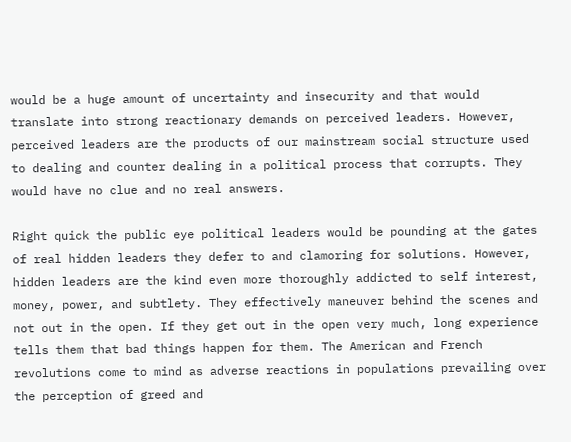would be a huge amount of uncertainty and insecurity and that would translate into strong reactionary demands on perceived leaders. However, perceived leaders are the products of our mainstream social structure used to dealing and counter dealing in a political process that corrupts. They would have no clue and no real answers.

Right quick the public eye political leaders would be pounding at the gates of real hidden leaders they defer to and clamoring for solutions. However, hidden leaders are the kind even more thoroughly addicted to self interest, money, power, and subtlety. They effectively maneuver behind the scenes and not out in the open. If they get out in the open very much, long experience tells them that bad things happen for them. The American and French revolutions come to mind as adverse reactions in populations prevailing over the perception of greed and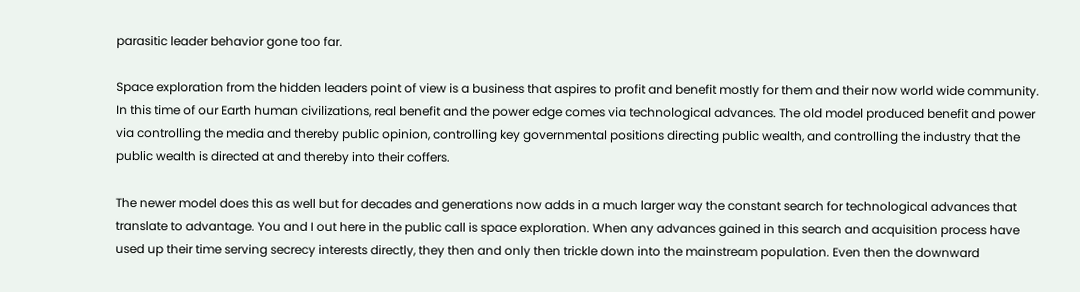parasitic leader behavior gone too far.

Space exploration from the hidden leaders point of view is a business that aspires to profit and benefit mostly for them and their now world wide community. In this time of our Earth human civilizations, real benefit and the power edge comes via technological advances. The old model produced benefit and power via controlling the media and thereby public opinion, controlling key governmental positions directing public wealth, and controlling the industry that the public wealth is directed at and thereby into their coffers.

The newer model does this as well but for decades and generations now adds in a much larger way the constant search for technological advances that translate to advantage. You and I out here in the public call is space exploration. When any advances gained in this search and acquisition process have used up their time serving secrecy interests directly, they then and only then trickle down into the mainstream population. Even then the downward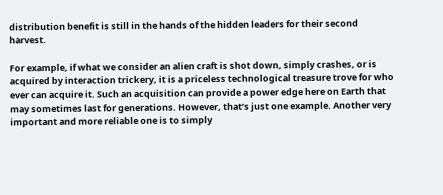distribution benefit is still in the hands of the hidden leaders for their second harvest.

For example, if what we consider an alien craft is shot down, simply crashes, or is acquired by interaction trickery, it is a priceless technological treasure trove for who ever can acquire it. Such an acquisition can provide a power edge here on Earth that may sometimes last for generations. However, that’s just one example. Another very important and more reliable one is to simply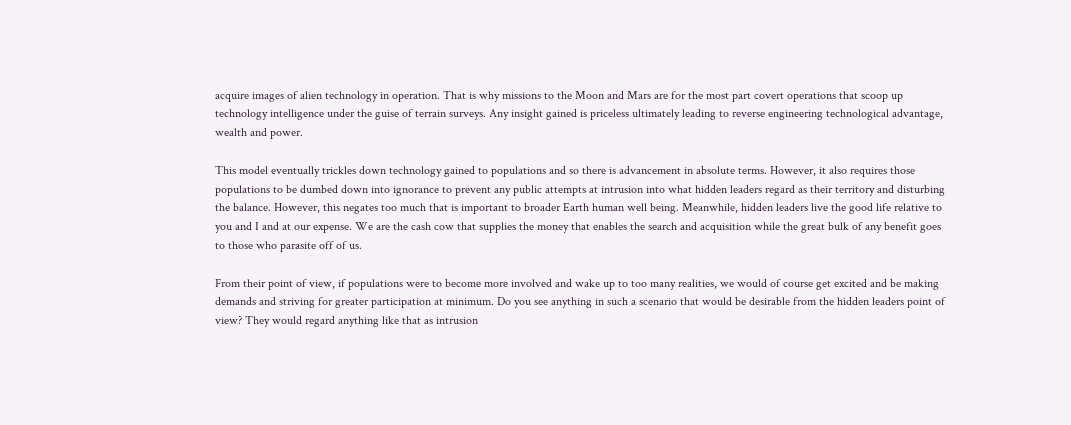acquire images of alien technology in operation. That is why missions to the Moon and Mars are for the most part covert operations that scoop up technology intelligence under the guise of terrain surveys. Any insight gained is priceless ultimately leading to reverse engineering technological advantage, wealth and power.

This model eventually trickles down technology gained to populations and so there is advancement in absolute terms. However, it also requires those populations to be dumbed down into ignorance to prevent any public attempts at intrusion into what hidden leaders regard as their territory and disturbing the balance. However, this negates too much that is important to broader Earth human well being. Meanwhile, hidden leaders live the good life relative to you and I and at our expense. We are the cash cow that supplies the money that enables the search and acquisition while the great bulk of any benefit goes to those who parasite off of us.

From their point of view, if populations were to become more involved and wake up to too many realities, we would of course get excited and be making demands and striving for greater participation at minimum. Do you see anything in such a scenario that would be desirable from the hidden leaders point of view? They would regard anything like that as intrusion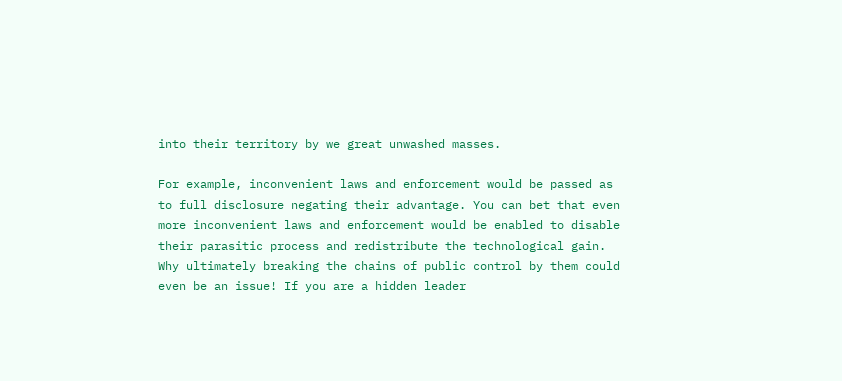into their territory by we great unwashed masses.

For example, inconvenient laws and enforcement would be passed as to full disclosure negating their advantage. You can bet that even more inconvenient laws and enforcement would be enabled to disable their parasitic process and redistribute the technological gain. Why ultimately breaking the chains of public control by them could even be an issue! If you are a hidden leader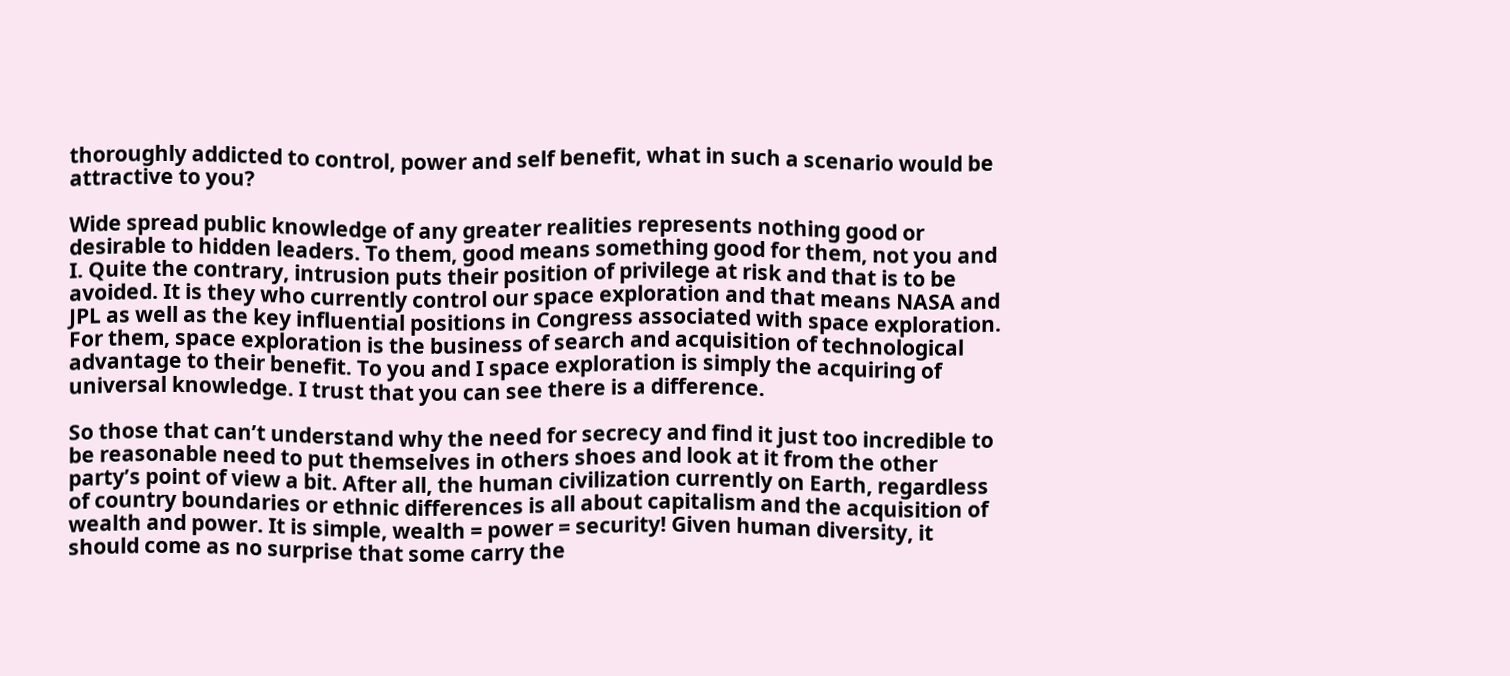thoroughly addicted to control, power and self benefit, what in such a scenario would be attractive to you?

Wide spread public knowledge of any greater realities represents nothing good or desirable to hidden leaders. To them, good means something good for them, not you and I. Quite the contrary, intrusion puts their position of privilege at risk and that is to be avoided. It is they who currently control our space exploration and that means NASA and JPL as well as the key influential positions in Congress associated with space exploration. For them, space exploration is the business of search and acquisition of technological advantage to their benefit. To you and I space exploration is simply the acquiring of universal knowledge. I trust that you can see there is a difference.

So those that can’t understand why the need for secrecy and find it just too incredible to be reasonable need to put themselves in others shoes and look at it from the other party’s point of view a bit. After all, the human civilization currently on Earth, regardless of country boundaries or ethnic differences is all about capitalism and the acquisition of wealth and power. It is simple, wealth = power = security! Given human diversity, it should come as no surprise that some carry the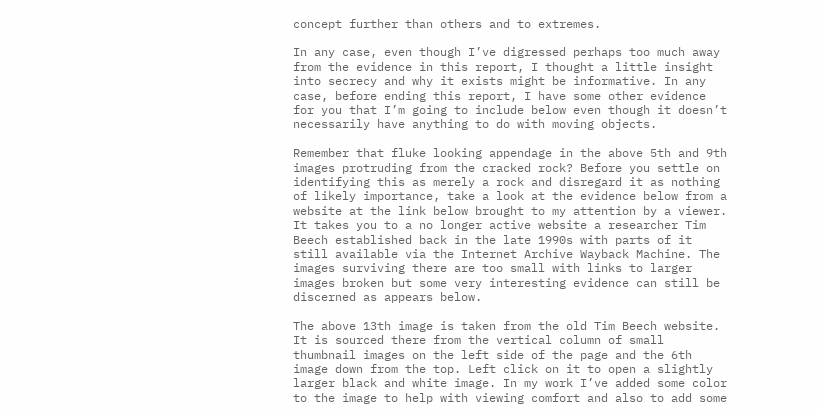concept further than others and to extremes.

In any case, even though I’ve digressed perhaps too much away from the evidence in this report, I thought a little insight into secrecy and why it exists might be informative. In any case, before ending this report, I have some other evidence for you that I’m going to include below even though it doesn’t necessarily have anything to do with moving objects.

Remember that fluke looking appendage in the above 5th and 9th images protruding from the cracked rock? Before you settle on identifying this as merely a rock and disregard it as nothing of likely importance, take a look at the evidence below from a website at the link below brought to my attention by a viewer. It takes you to a no longer active website a researcher Tim Beech established back in the late 1990s with parts of it still available via the Internet Archive Wayback Machine. The images surviving there are too small with links to larger images broken but some very interesting evidence can still be discerned as appears below.

The above 13th image is taken from the old Tim Beech website. It is sourced there from the vertical column of small thumbnail images on the left side of the page and the 6th image down from the top. Left click on it to open a slightly larger black and white image. In my work I’ve added some color to the image to help with viewing comfort and also to add some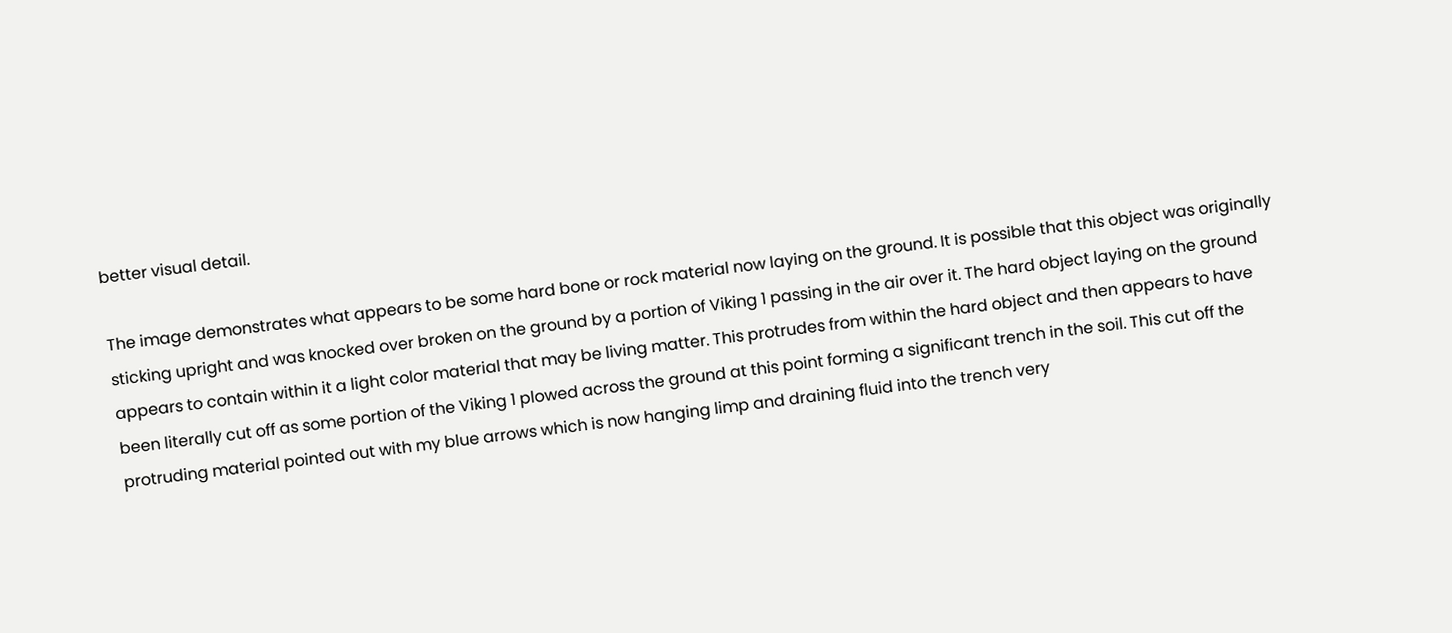better visual detail.

The image demonstrates what appears to be some hard bone or rock material now laying on the ground. It is possible that this object was originally sticking upright and was knocked over broken on the ground by a portion of Viking 1 passing in the air over it. The hard object laying on the ground appears to contain within it a light color material that may be living matter. This protrudes from within the hard object and then appears to have been literally cut off as some portion of the Viking 1 plowed across the ground at this point forming a significant trench in the soil. This cut off the protruding material pointed out with my blue arrows which is now hanging limp and draining fluid into the trench very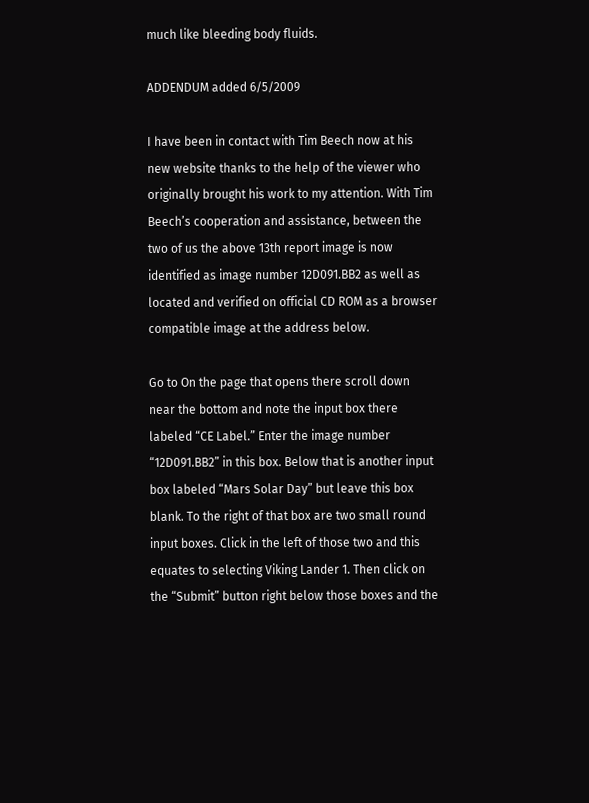much like bleeding body fluids.

ADDENDUM added 6/5/2009

I have been in contact with Tim Beech now at his new website thanks to the help of the viewer who originally brought his work to my attention. With Tim Beech’s cooperation and assistance, between the two of us the above 13th report image is now identified as image number 12D091.BB2 as well as located and verified on official CD ROM as a browser compatible image at the address below.

Go to On the page that opens there scroll down near the bottom and note the input box there labeled “CE Label.” Enter the image number “12D091.BB2” in this box. Below that is another input box labeled “Mars Solar Day” but leave this box blank. To the right of that box are two small round input boxes. Click in the left of those two and this equates to selecting Viking Lander 1. Then click on the “Submit” button right below those boxes and the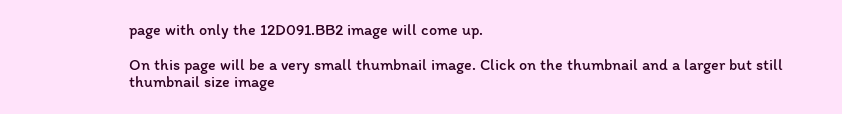page with only the 12D091.BB2 image will come up.

On this page will be a very small thumbnail image. Click on the thumbnail and a larger but still thumbnail size image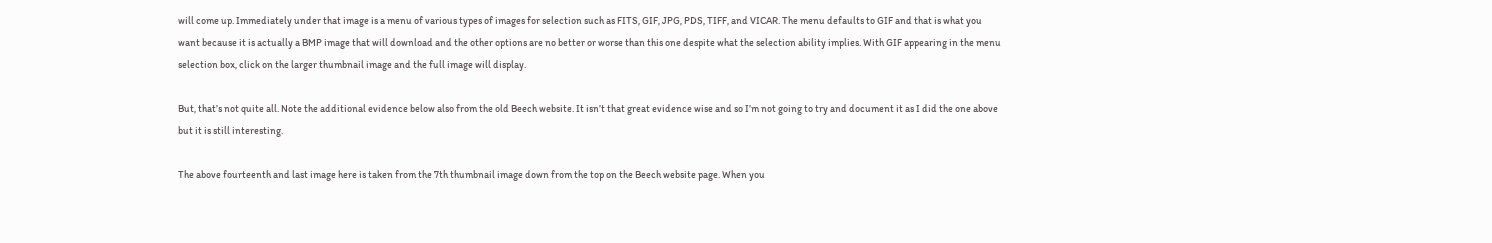will come up. Immediately under that image is a menu of various types of images for selection such as FITS, GIF, JPG, PDS, TIFF, and VICAR. The menu defaults to GIF and that is what you want because it is actually a BMP image that will download and the other options are no better or worse than this one despite what the selection ability implies. With GIF appearing in the menu selection box, click on the larger thumbnail image and the full image will display.

But, that’s not quite all. Note the additional evidence below also from the old Beech website. It isn’t that great evidence wise and so I’m not going to try and document it as I did the one above but it is still interesting.

The above fourteenth and last image here is taken from the 7th thumbnail image down from the top on the Beech website page. When you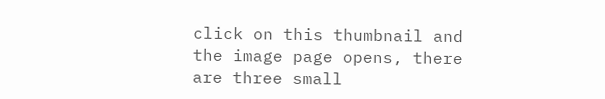click on this thumbnail and the image page opens, there are three small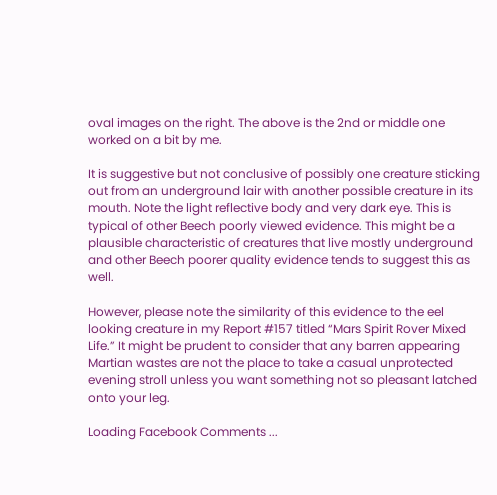oval images on the right. The above is the 2nd or middle one worked on a bit by me.

It is suggestive but not conclusive of possibly one creature sticking out from an underground lair with another possible creature in its mouth. Note the light reflective body and very dark eye. This is typical of other Beech poorly viewed evidence. This might be a plausible characteristic of creatures that live mostly underground and other Beech poorer quality evidence tends to suggest this as well.

However, please note the similarity of this evidence to the eel looking creature in my Report #157 titled “Mars Spirit Rover Mixed Life.” It might be prudent to consider that any barren appearing Martian wastes are not the place to take a casual unprotected evening stroll unless you want something not so pleasant latched onto your leg.

Loading Facebook Comments ...